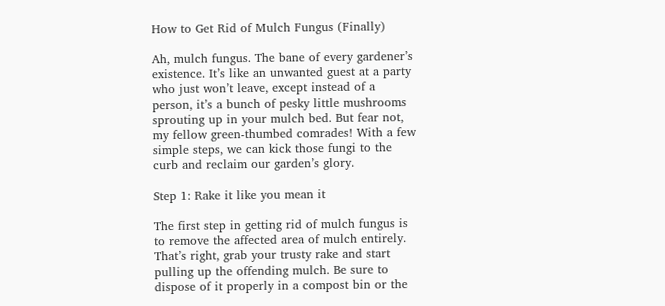How to Get Rid of Mulch Fungus (Finally)

Ah, mulch fungus. The bane of every gardener’s existence. It’s like an unwanted guest at a party who just won’t leave, except instead of a person, it’s a bunch of pesky little mushrooms sprouting up in your mulch bed. But fear not, my fellow green-thumbed comrades! With a few simple steps, we can kick those fungi to the curb and reclaim our garden’s glory.

Step 1: Rake it like you mean it

The first step in getting rid of mulch fungus is to remove the affected area of mulch entirely. That’s right, grab your trusty rake and start pulling up the offending mulch. Be sure to dispose of it properly in a compost bin or the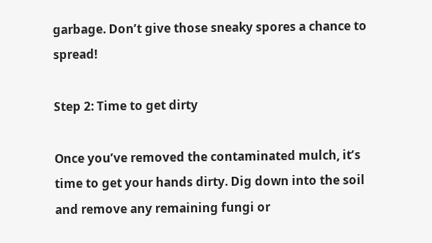garbage. Don’t give those sneaky spores a chance to spread!

Step 2: Time to get dirty

Once you’ve removed the contaminated mulch, it’s time to get your hands dirty. Dig down into the soil and remove any remaining fungi or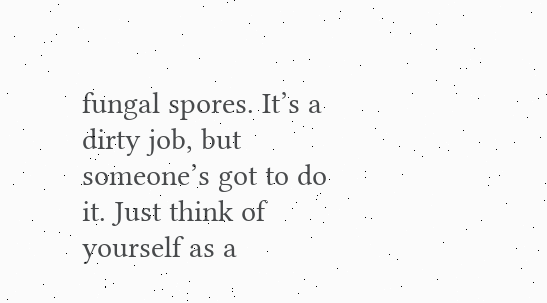fungal spores. It’s a dirty job, but someone’s got to do it. Just think of yourself as a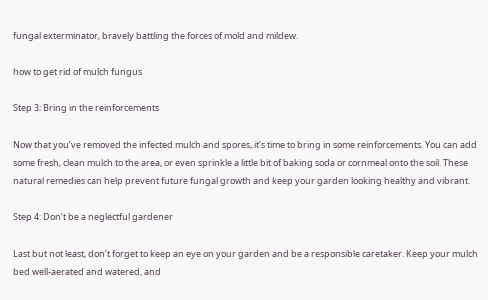fungal exterminator, bravely battling the forces of mold and mildew.

how to get rid of mulch fungus

Step 3: Bring in the reinforcements

Now that you’ve removed the infected mulch and spores, it’s time to bring in some reinforcements. You can add some fresh, clean mulch to the area, or even sprinkle a little bit of baking soda or cornmeal onto the soil. These natural remedies can help prevent future fungal growth and keep your garden looking healthy and vibrant.

Step 4: Don’t be a neglectful gardener

Last but not least, don’t forget to keep an eye on your garden and be a responsible caretaker. Keep your mulch bed well-aerated and watered, and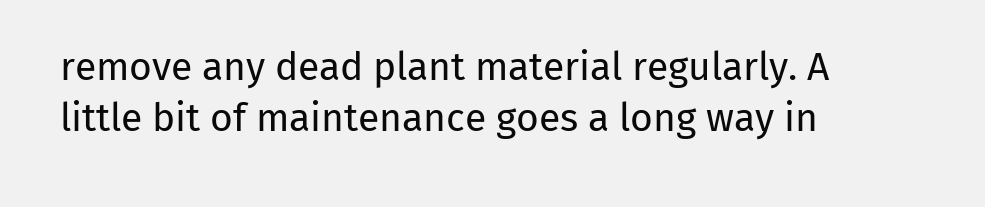remove any dead plant material regularly. A little bit of maintenance goes a long way in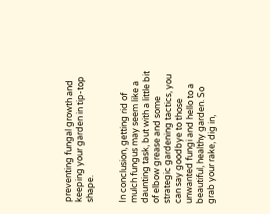preventing fungal growth and keeping your garden in tip-top shape.


In conclusion, getting rid of mulch fungus may seem like a daunting task, but with a little bit of elbow grease and some strategic gardening tactics, you can say goodbye to those unwanted fungi and hello to a beautiful, healthy garden. So grab your rake, dig in,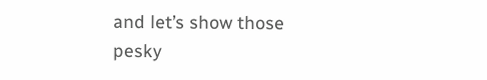and let’s show those pesky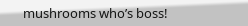mushrooms who’s boss!